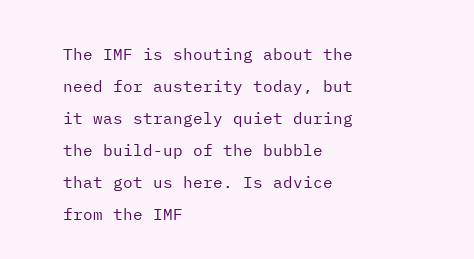The IMF is shouting about the need for austerity today, but it was strangely quiet during the build-up of the bubble that got us here. Is advice from the IMF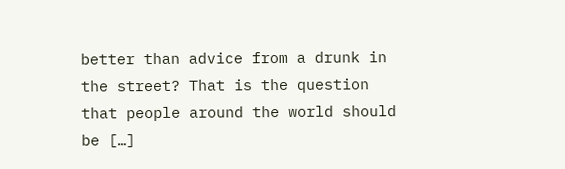better than advice from a drunk in the street? That is the question that people around the world should be […]